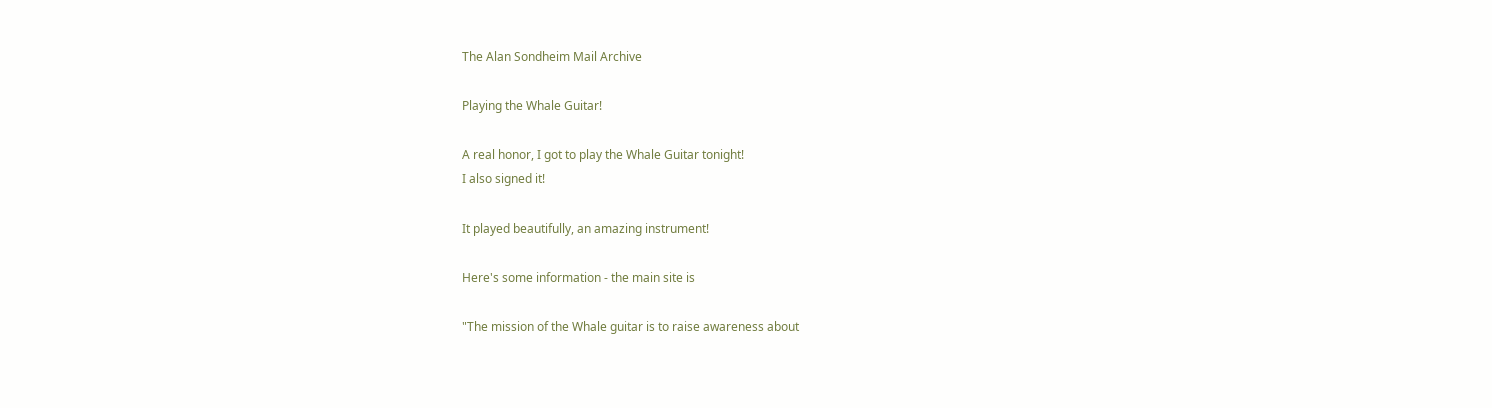The Alan Sondheim Mail Archive

Playing the Whale Guitar!

A real honor, I got to play the Whale Guitar tonight!
I also signed it!

It played beautifully, an amazing instrument!

Here's some information - the main site is

"The mission of the Whale guitar is to raise awareness about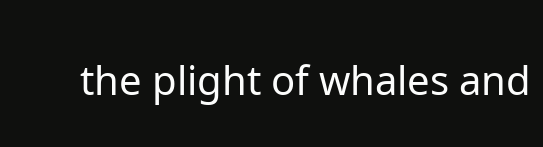the plight of whales and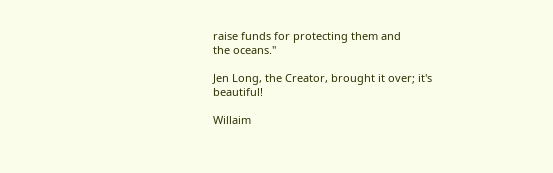raise funds for protecting them and
the oceans."

Jen Long, the Creator, brought it over; it's beautiful!

Willaim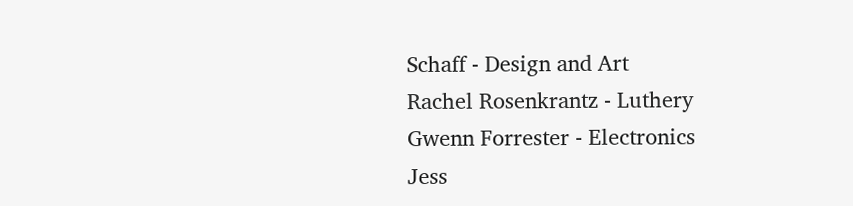Schaff - Design and Art
Rachel Rosenkrantz - Luthery
Gwenn Forrester - Electronics
Jess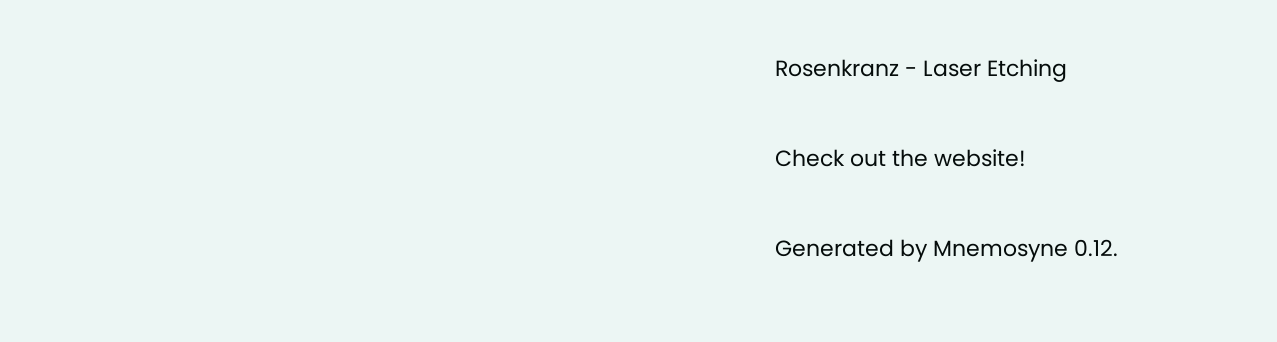Rosenkranz - Laser Etching

Check out the website!

Generated by Mnemosyne 0.12.